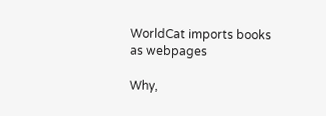WorldCat imports books as webpages

Why,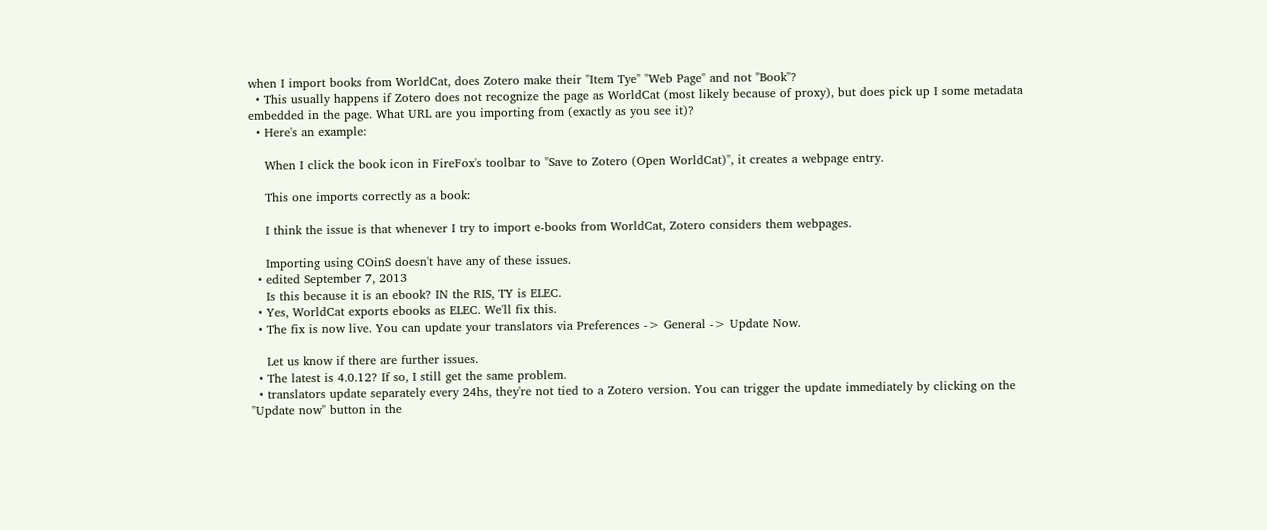when I import books from WorldCat, does Zotero make their "Item Tye" "Web Page" and not "Book"?
  • This usually happens if Zotero does not recognize the page as WorldCat (most likely because of proxy), but does pick up I some metadata embedded in the page. What URL are you importing from (exactly as you see it)?
  • Here's an example:

    When I click the book icon in FireFox's toolbar to "Save to Zotero (Open WorldCat)", it creates a webpage entry.

    This one imports correctly as a book:

    I think the issue is that whenever I try to import e-books from WorldCat, Zotero considers them webpages.

    Importing using COinS doesn't have any of these issues.
  • edited September 7, 2013
    Is this because it is an ebook? IN the RIS, TY is ELEC.
  • Yes, WorldCat exports ebooks as ELEC. We'll fix this.
  • The fix is now live. You can update your translators via Preferences -> General -> Update Now.

    Let us know if there are further issues.
  • The latest is 4.0.12? If so, I still get the same problem.
  • translators update separately every 24hs, they're not tied to a Zotero version. You can trigger the update immediately by clicking on the "Update now" button in the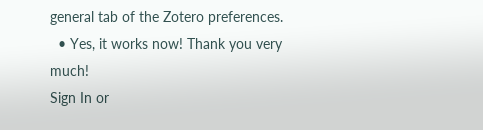general tab of the Zotero preferences.
  • Yes, it works now! Thank you very much!
Sign In or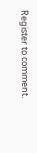Register to comment.